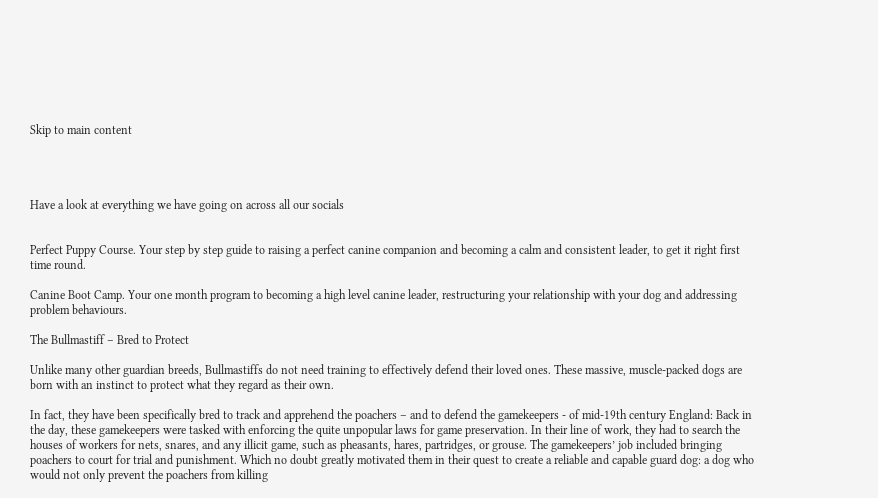Skip to main content




Have a look at everything we have going on across all our socials


Perfect Puppy Course. Your step by step guide to raising a perfect canine companion and becoming a calm and consistent leader, to get it right first time round.

Canine Boot Camp. Your one month program to becoming a high level canine leader, restructuring your relationship with your dog and addressing problem behaviours.

The Bullmastiff – Bred to Protect

Unlike many other guardian breeds, Bullmastiffs do not need training to effectively defend their loved ones. These massive, muscle-packed dogs are born with an instinct to protect what they regard as their own.

In fact, they have been specifically bred to track and apprehend the poachers – and to defend the gamekeepers - of mid-19th century England: Back in the day, these gamekeepers were tasked with enforcing the quite unpopular laws for game preservation. In their line of work, they had to search the houses of workers for nets, snares, and any illicit game, such as pheasants, hares, partridges, or grouse. The gamekeepers’ job included bringing poachers to court for trial and punishment. Which no doubt greatly motivated them in their quest to create a reliable and capable guard dog: a dog who would not only prevent the poachers from killing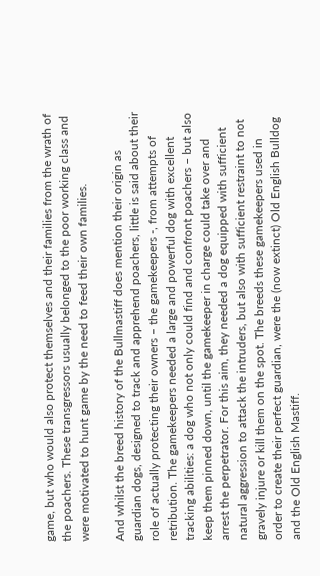game, but who would also protect themselves and their families from the wrath of the poachers. These transgressors usually belonged to the poor working class and were motivated to hunt game by the need to feed their own families.

And whilst the breed history of the Bullmastiff does mention their origin as guardian dogs, designed to track and apprehend poachers, little is said about their role of actually protecting their owners – the gamekeepers -, from attempts of retribution. The gamekeepers needed a large and powerful dog with excellent tracking abilities: a dog who not only could find and confront poachers – but also keep them pinned down, until the gamekeeper in charge could take over and arrest the perpetrator. For this aim, they needed a dog equipped with sufficient natural aggression to attack the intruders, but also with sufficient restraint to not gravely injure or kill them on the spot. The breeds these gamekeepers used in order to create their perfect guardian, were the (now extinct) Old English Bulldog and the Old English Mastiff.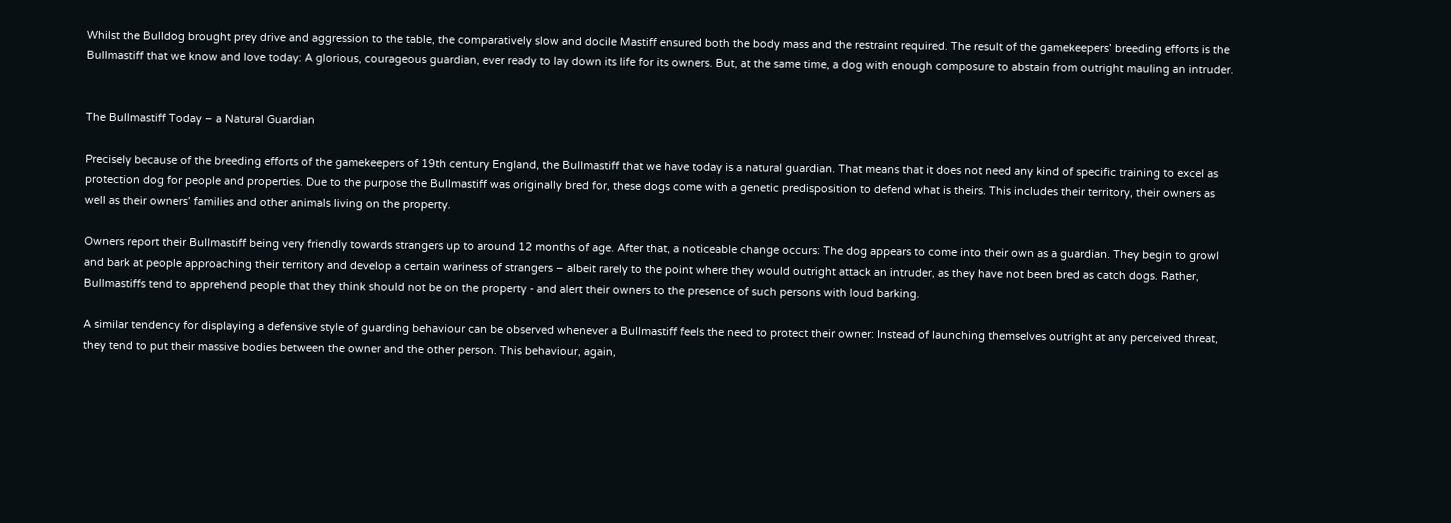Whilst the Bulldog brought prey drive and aggression to the table, the comparatively slow and docile Mastiff ensured both the body mass and the restraint required. The result of the gamekeepers’ breeding efforts is the Bullmastiff that we know and love today: A glorious, courageous guardian, ever ready to lay down its life for its owners. But, at the same time, a dog with enough composure to abstain from outright mauling an intruder.


The Bullmastiff Today – a Natural Guardian

Precisely because of the breeding efforts of the gamekeepers of 19th century England, the Bullmastiff that we have today is a natural guardian. That means that it does not need any kind of specific training to excel as protection dog for people and properties. Due to the purpose the Bullmastiff was originally bred for, these dogs come with a genetic predisposition to defend what is theirs. This includes their territory, their owners as well as their owners’ families and other animals living on the property.

Owners report their Bullmastiff being very friendly towards strangers up to around 12 months of age. After that, a noticeable change occurs: The dog appears to come into their own as a guardian. They begin to growl and bark at people approaching their territory and develop a certain wariness of strangers – albeit rarely to the point where they would outright attack an intruder, as they have not been bred as catch dogs. Rather, Bullmastiffs tend to apprehend people that they think should not be on the property - and alert their owners to the presence of such persons with loud barking.

A similar tendency for displaying a defensive style of guarding behaviour can be observed whenever a Bullmastiff feels the need to protect their owner: Instead of launching themselves outright at any perceived threat, they tend to put their massive bodies between the owner and the other person. This behaviour, again,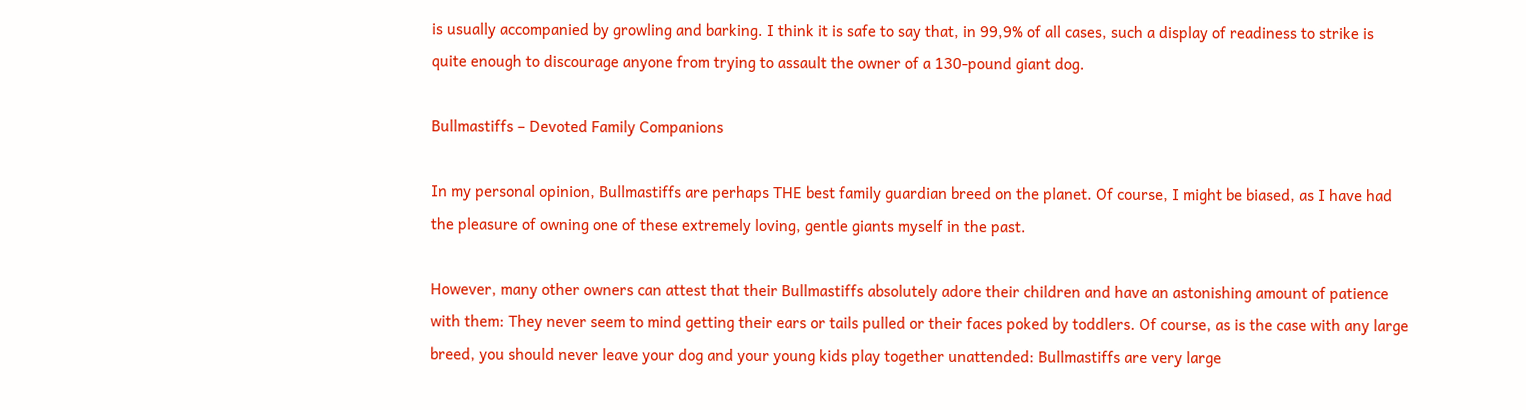is usually accompanied by growling and barking. I think it is safe to say that, in 99,9% of all cases, such a display of readiness to strike is quite enough to discourage anyone from trying to assault the owner of a 130-pound giant dog.

Bullmastiffs – Devoted Family Companions

In my personal opinion, Bullmastiffs are perhaps THE best family guardian breed on the planet. Of course, I might be biased, as I have had the pleasure of owning one of these extremely loving, gentle giants myself in the past.

However, many other owners can attest that their Bullmastiffs absolutely adore their children and have an astonishing amount of patience with them: They never seem to mind getting their ears or tails pulled or their faces poked by toddlers. Of course, as is the case with any large breed, you should never leave your dog and your young kids play together unattended: Bullmastiffs are very large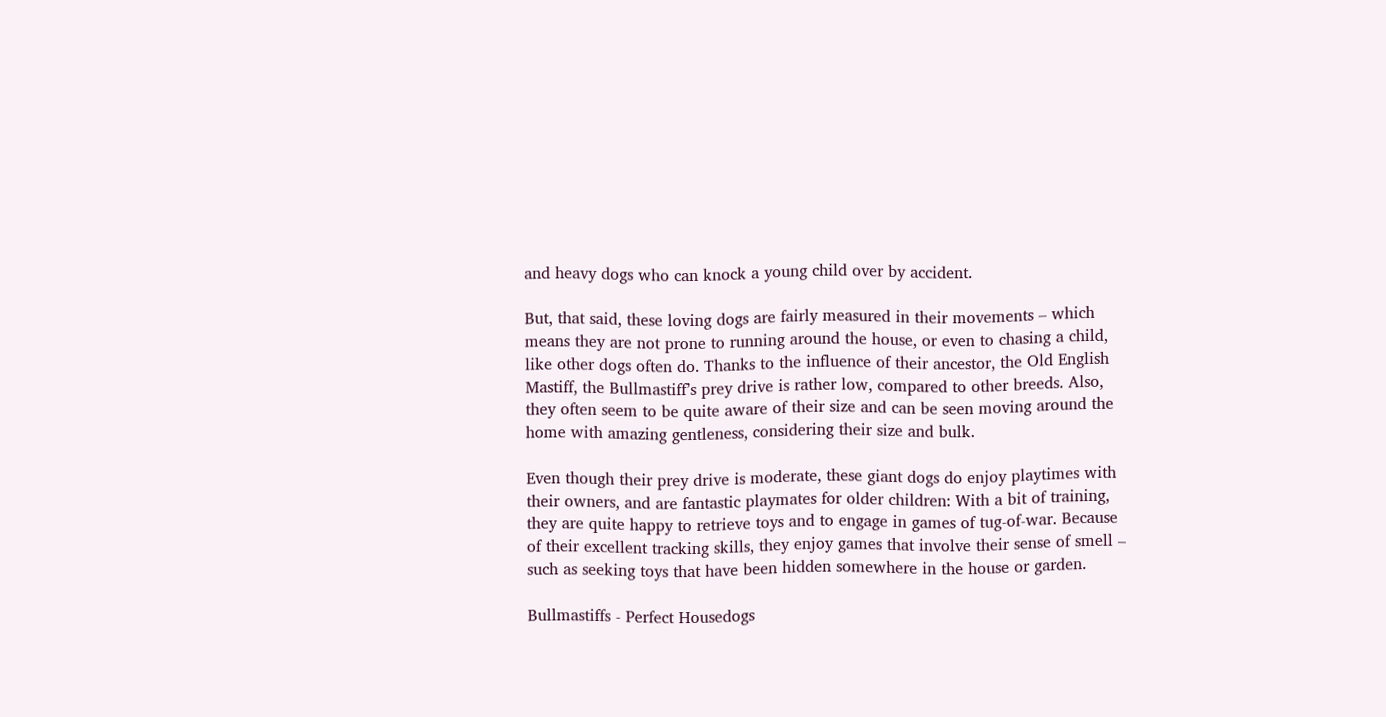and heavy dogs who can knock a young child over by accident.

But, that said, these loving dogs are fairly measured in their movements – which means they are not prone to running around the house, or even to chasing a child, like other dogs often do. Thanks to the influence of their ancestor, the Old English Mastiff, the Bullmastiff’s prey drive is rather low, compared to other breeds. Also, they often seem to be quite aware of their size and can be seen moving around the home with amazing gentleness, considering their size and bulk.

Even though their prey drive is moderate, these giant dogs do enjoy playtimes with their owners, and are fantastic playmates for older children: With a bit of training, they are quite happy to retrieve toys and to engage in games of tug-of-war. Because of their excellent tracking skills, they enjoy games that involve their sense of smell – such as seeking toys that have been hidden somewhere in the house or garden.

Bullmastiffs - Perfect Housedogs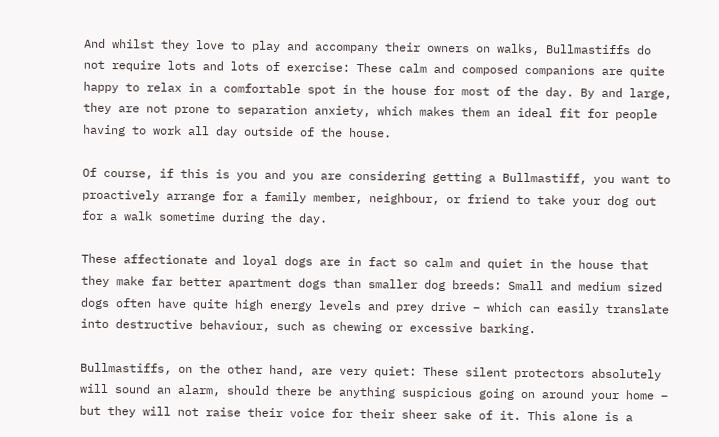And whilst they love to play and accompany their owners on walks, Bullmastiffs do not require lots and lots of exercise: These calm and composed companions are quite happy to relax in a comfortable spot in the house for most of the day. By and large, they are not prone to separation anxiety, which makes them an ideal fit for people having to work all day outside of the house.

Of course, if this is you and you are considering getting a Bullmastiff, you want to proactively arrange for a family member, neighbour, or friend to take your dog out for a walk sometime during the day.

These affectionate and loyal dogs are in fact so calm and quiet in the house that they make far better apartment dogs than smaller dog breeds: Small and medium sized dogs often have quite high energy levels and prey drive – which can easily translate into destructive behaviour, such as chewing or excessive barking.

Bullmastiffs, on the other hand, are very quiet: These silent protectors absolutely will sound an alarm, should there be anything suspicious going on around your home – but they will not raise their voice for their sheer sake of it. This alone is a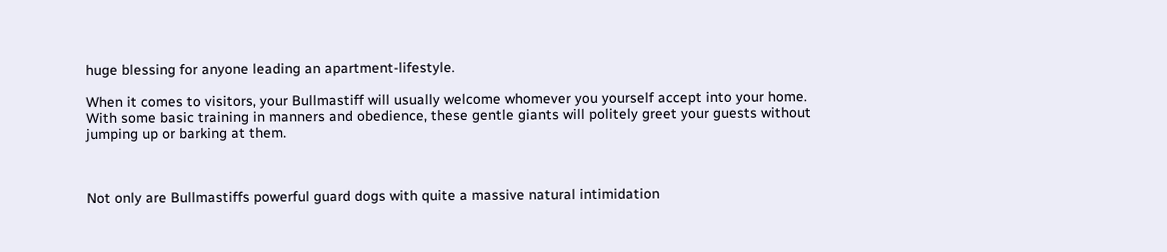huge blessing for anyone leading an apartment-lifestyle.

When it comes to visitors, your Bullmastiff will usually welcome whomever you yourself accept into your home. With some basic training in manners and obedience, these gentle giants will politely greet your guests without jumping up or barking at them.



Not only are Bullmastiffs powerful guard dogs with quite a massive natural intimidation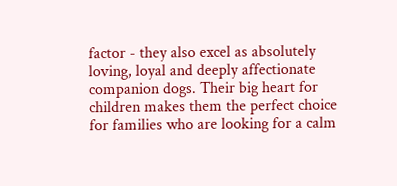factor - they also excel as absolutely loving, loyal and deeply affectionate companion dogs. Their big heart for children makes them the perfect choice for families who are looking for a calm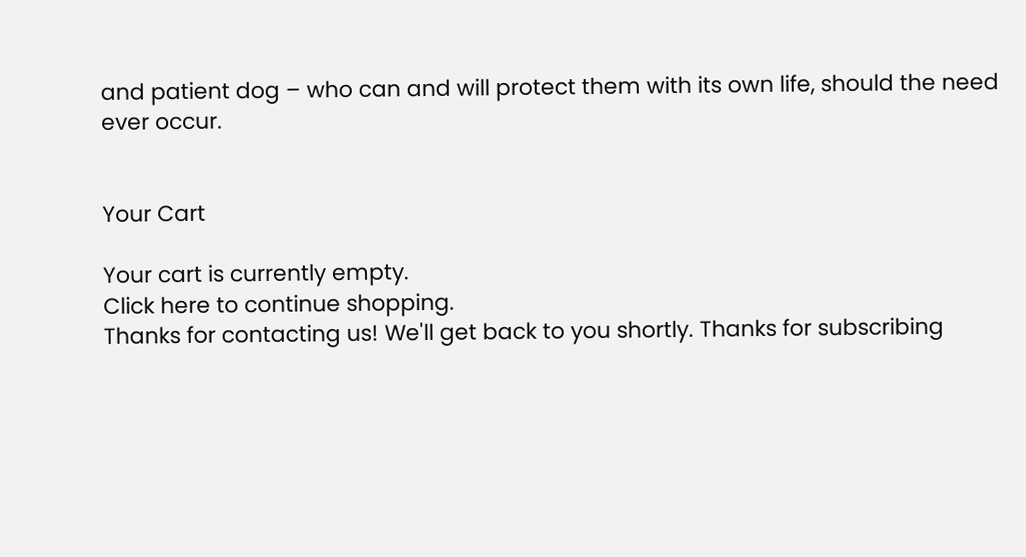and patient dog – who can and will protect them with its own life, should the need ever occur.


Your Cart

Your cart is currently empty.
Click here to continue shopping.
Thanks for contacting us! We'll get back to you shortly. Thanks for subscribing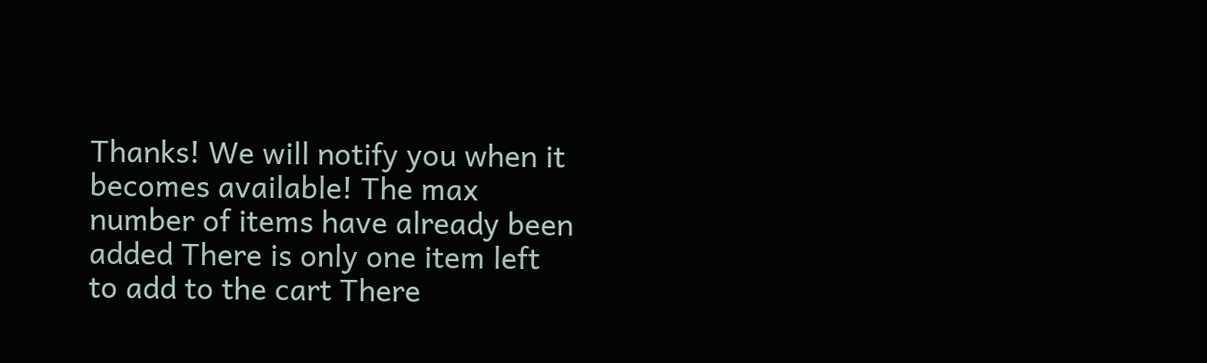Thanks! We will notify you when it becomes available! The max number of items have already been added There is only one item left to add to the cart There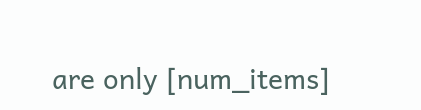are only [num_items]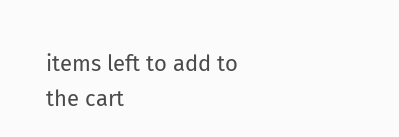items left to add to the cart